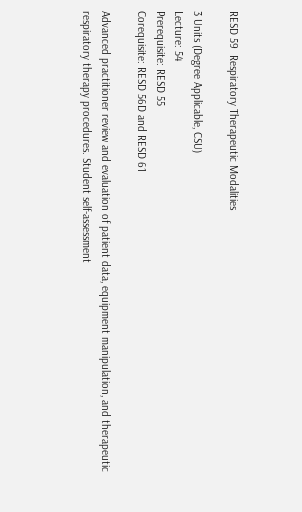RESD 59  Respiratory Therapeutic Modalities

3 Units (Degree Applicable, CSU)
Lecture: 54
Prerequisite: RESD 55
Corequisite: RESD 56D and RESD 61

Advanced practitioner review and evaluation of patient data, equipment manipulation, and therapeutic respiratory therapy procedures. Student self-assessment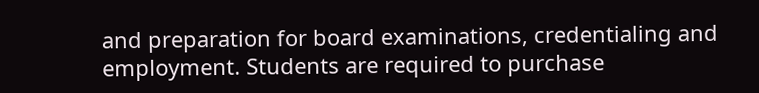and preparation for board examinations, credentialing and employment. Students are required to purchase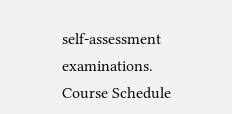self-assessment examinations.
Course Schedule